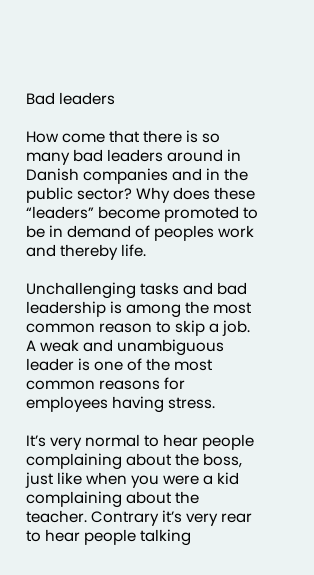Bad leaders

How come that there is so many bad leaders around in Danish companies and in the public sector? Why does these “leaders” become promoted to be in demand of peoples work and thereby life.

Unchallenging tasks and bad leadership is among the most common reason to skip a job. A weak and unambiguous leader is one of the most common reasons for employees having stress.

It’s very normal to hear people complaining about the boss, just like when you were a kid complaining about the teacher. Contrary it’s very rear to hear people talking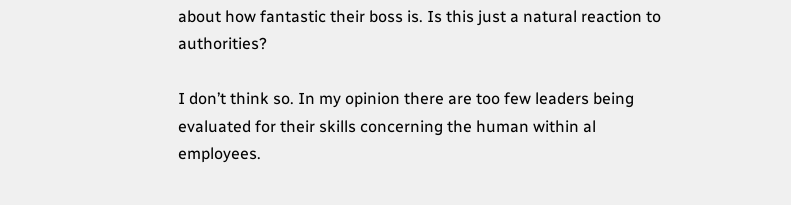about how fantastic their boss is. Is this just a natural reaction to authorities?

I don’t think so. In my opinion there are too few leaders being evaluated for their skills concerning the human within al employees.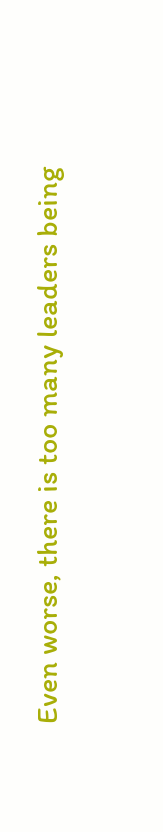Even worse, there is too many leaders being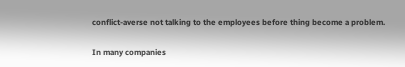conflict-averse not talking to the employees before thing become a problem.

In many companies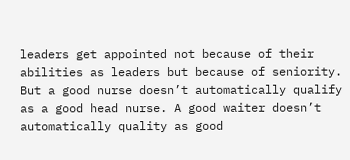leaders get appointed not because of their abilities as leaders but because of seniority. But a good nurse doesn’t automatically qualify as a good head nurse. A good waiter doesn’t automatically quality as good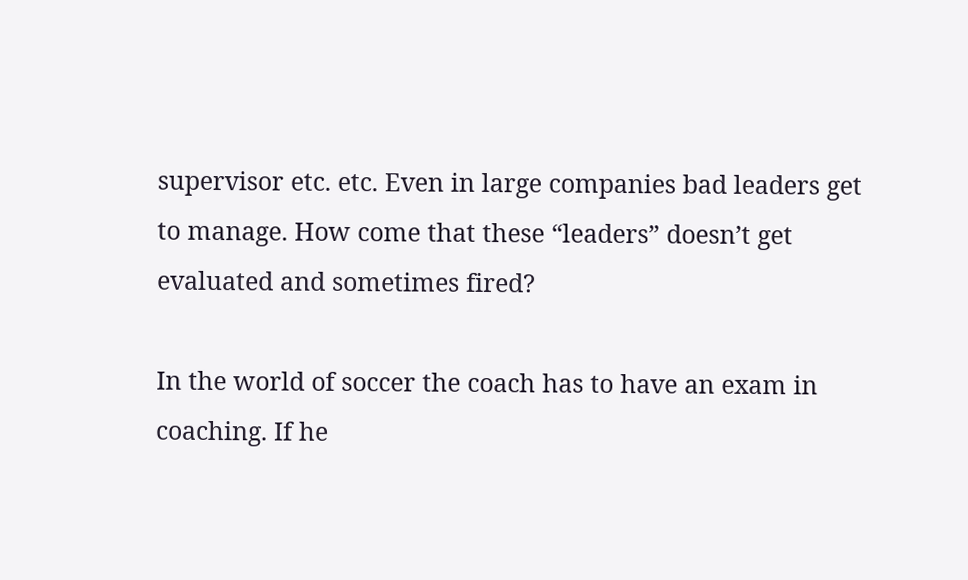supervisor etc. etc. Even in large companies bad leaders get to manage. How come that these “leaders” doesn’t get evaluated and sometimes fired?

In the world of soccer the coach has to have an exam in coaching. If he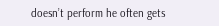doesn’t perform he often gets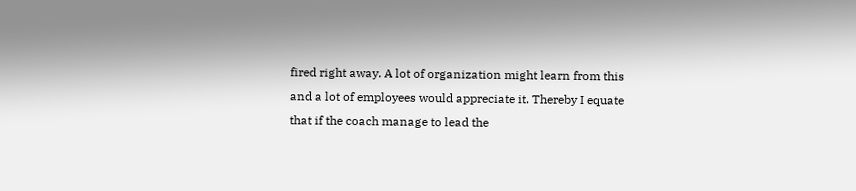fired right away. A lot of organization might learn from this and a lot of employees would appreciate it. Thereby I equate that if the coach manage to lead the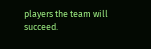players the team will succeed.